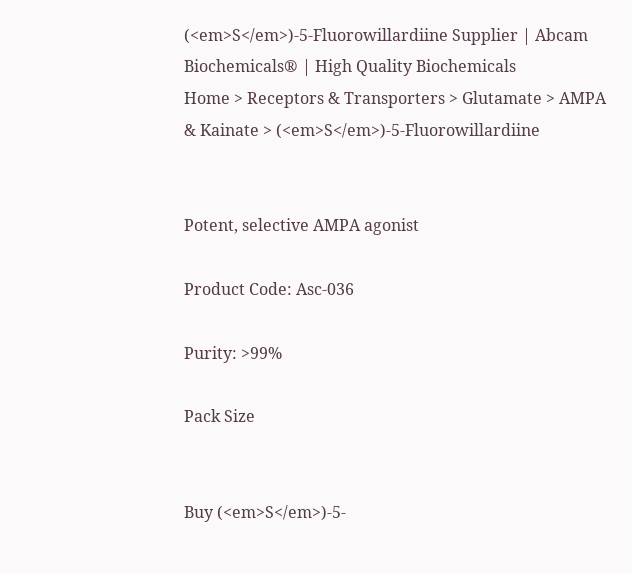(<em>S</em>)-5-Fluorowillardiine Supplier | Abcam Biochemicals® | High Quality Biochemicals
Home > Receptors & Transporters > Glutamate > AMPA & Kainate > (<em>S</em>)-5-Fluorowillardiine


Potent, selective AMPA agonist

Product Code: Asc-036

Purity: >99%

Pack Size


Buy (<em>S</em>)-5-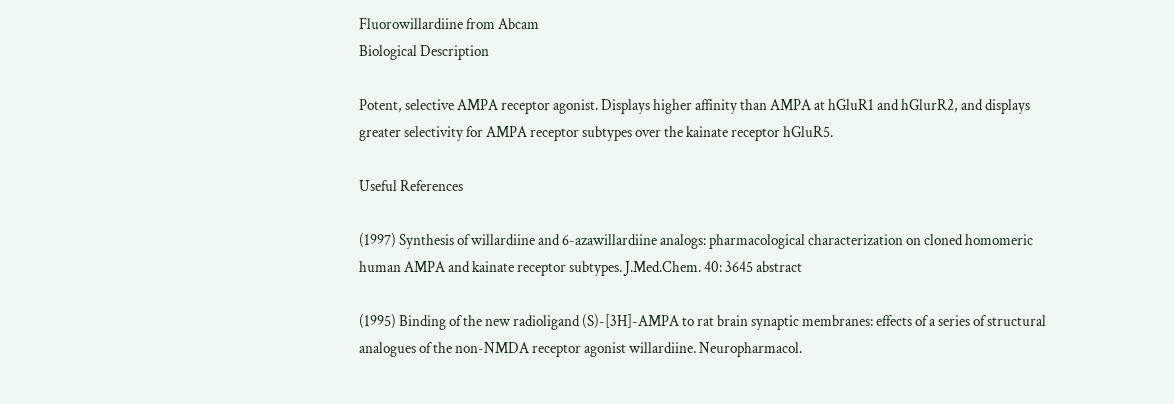Fluorowillardiine from Abcam
Biological Description

Potent, selective AMPA receptor agonist. Displays higher affinity than AMPA at hGluR1 and hGlurR2, and displays greater selectivity for AMPA receptor subtypes over the kainate receptor hGluR5.

Useful References

(1997) Synthesis of willardiine and 6-azawillardiine analogs: pharmacological characterization on cloned homomeric human AMPA and kainate receptor subtypes. J.Med.Chem. 40: 3645 abstract

(1995) Binding of the new radioligand (S)-[3H]-AMPA to rat brain synaptic membranes: effects of a series of structural analogues of the non-NMDA receptor agonist willardiine. Neuropharmacol.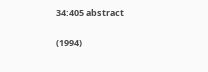34:405 abstract

(1994)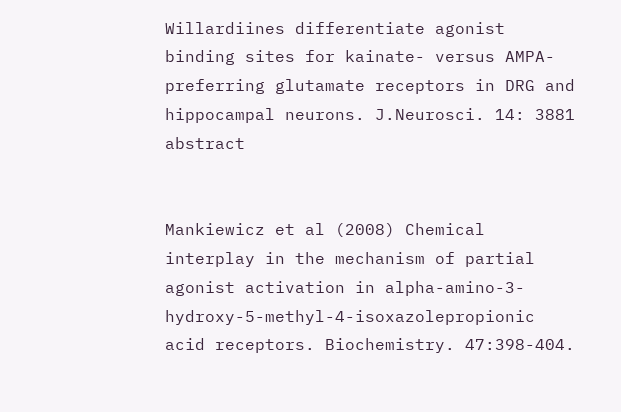Willardiines differentiate agonist binding sites for kainate- versus AMPA-preferring glutamate receptors in DRG and hippocampal neurons. J.Neurosci. 14: 3881 abstract


Mankiewicz et al (2008) Chemical interplay in the mechanism of partial agonist activation in alpha-amino-3-hydroxy-5-methyl-4-isoxazolepropionic acid receptors. Biochemistry. 47:398-404.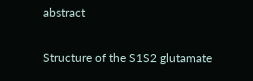abstract

Structure of the S1S2 glutamate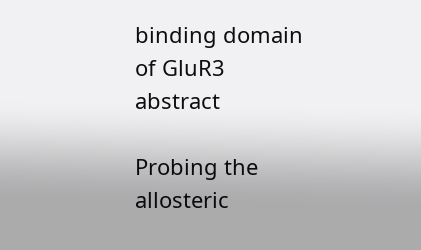binding domain of GluR3 abstract

Probing the allosteric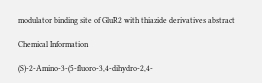modulator binding site of GluR2 with thiazide derivatives abstract

Chemical Information

(S)-2-Amino-3-(5-fluoro-3,4-dihydro-2,4-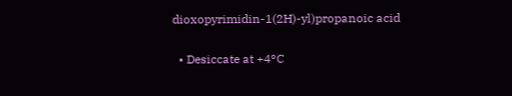dioxopyrimidin-1(2H)-yl)propanoic acid

  • Desiccate at +4°C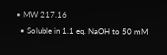• MW 217.16
  • Soluble in 1.1 eq. NaOH to 50 mM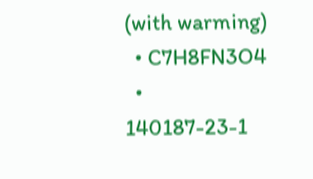(with warming)
  • C7H8FN3O4
  • 140187-23-1